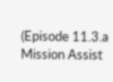(Episode 11.3.a Mission Assist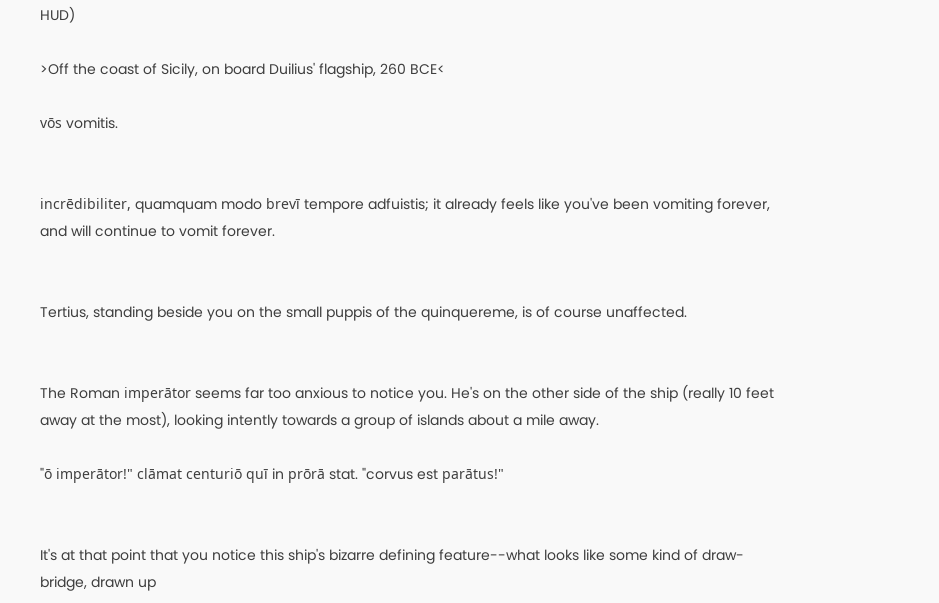HUD)

>Off the coast of Sicily, on board Duilius' flagship, 260 BCE<

vōs vomitis.


incrēdibiliter, quamquam modo brevī tempore adfuistis; it already feels like you've been vomiting forever, and will continue to vomit forever.


Tertius, standing beside you on the small puppis of the quinquereme, is of course unaffected.


The Roman imperātor seems far too anxious to notice you. He's on the other side of the ship (really 10 feet away at the most), looking intently towards a group of islands about a mile away.

"ō imperātor!" clāmat centuriō quī in prōrā stat. "corvus est parātus!"


It's at that point that you notice this ship's bizarre defining feature--what looks like some kind of draw-bridge, drawn up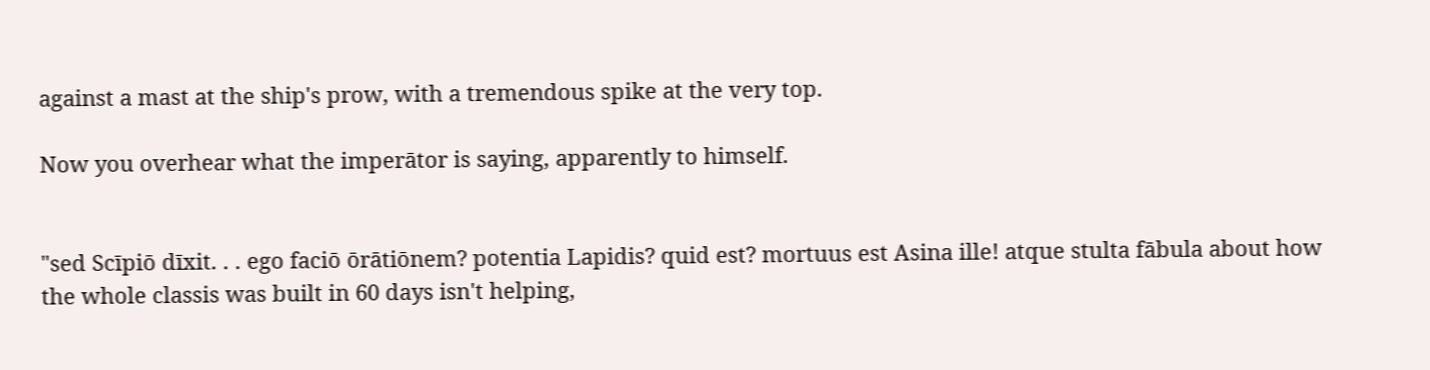against a mast at the ship's prow, with a tremendous spike at the very top.

Now you overhear what the imperātor is saying, apparently to himself.


"sed Scīpiō dīxit. . . ego faciō ōrātiōnem? potentia Lapidis? quid est? mortuus est Asina ille! atque stulta fābula about how the whole classis was built in 60 days isn't helping,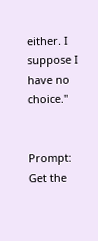either. I suppose I have no choice."


Prompt: Get the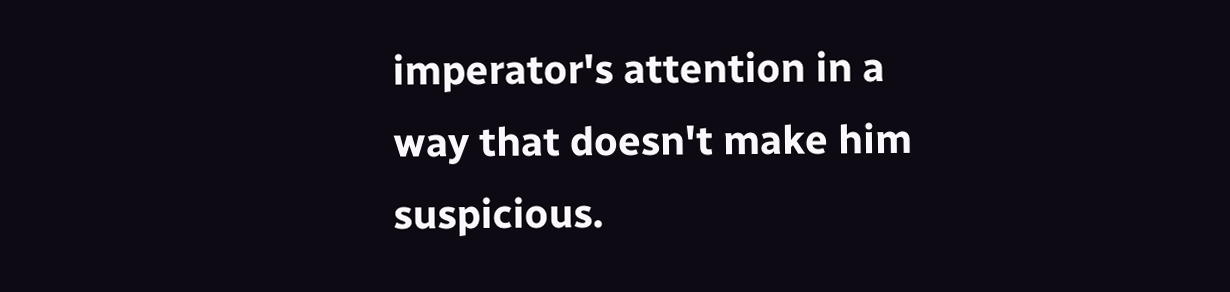imperator's attention in a way that doesn't make him suspicious.